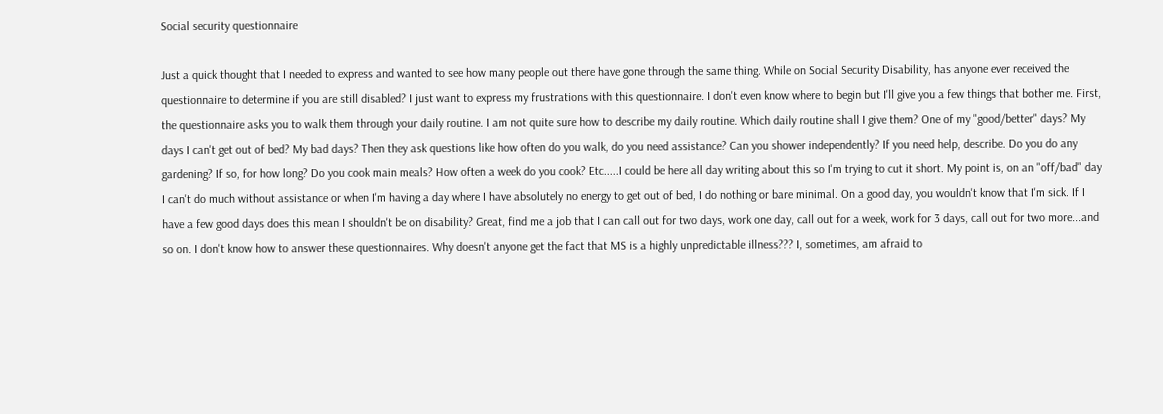Social security questionnaire

Just a quick thought that I needed to express and wanted to see how many people out there have gone through the same thing. While on Social Security Disability, has anyone ever received the questionnaire to determine if you are still disabled? I just want to express my frustrations with this questionnaire. I don't even know where to begin but I'll give you a few things that bother me. First, the questionnaire asks you to walk them through your daily routine. I am not quite sure how to describe my daily routine. Which daily routine shall I give them? One of my "good/better" days? My days I can't get out of bed? My bad days? Then they ask questions like how often do you walk, do you need assistance? Can you shower independently? If you need help, describe. Do you do any gardening? If so, for how long? Do you cook main meals? How often a week do you cook? Etc.....I could be here all day writing about this so I'm trying to cut it short. My point is, on an "off/bad" day I can't do much without assistance or when I'm having a day where I have absolutely no energy to get out of bed, I do nothing or bare minimal. On a good day, you wouldn't know that I'm sick. If I have a few good days does this mean I shouldn't be on disability? Great, find me a job that I can call out for two days, work one day, call out for a week, work for 3 days, call out for two more...and so on. I don't know how to answer these questionnaires. Why doesn't anyone get the fact that MS is a highly unpredictable illness??? I, sometimes, am afraid to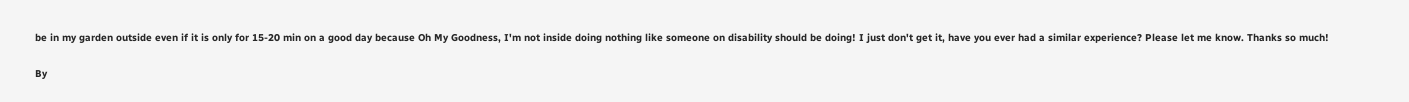be in my garden outside even if it is only for 15-20 min on a good day because Oh My Goodness, I'm not inside doing nothing like someone on disability should be doing! I just don't get it, have you ever had a similar experience? Please let me know. Thanks so much!

By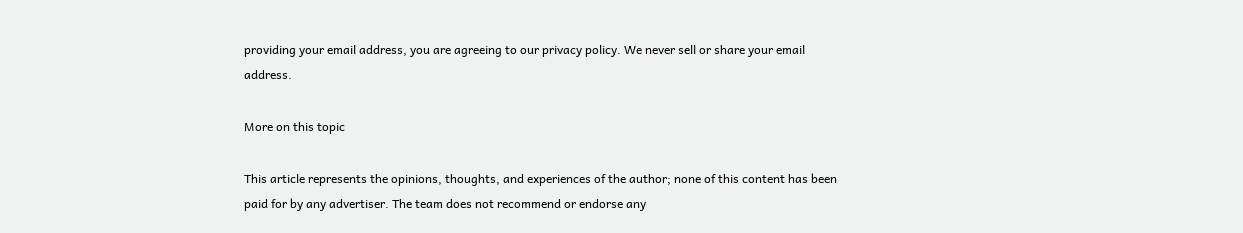providing your email address, you are agreeing to our privacy policy. We never sell or share your email address.

More on this topic

This article represents the opinions, thoughts, and experiences of the author; none of this content has been paid for by any advertiser. The team does not recommend or endorse any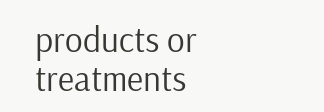products or treatments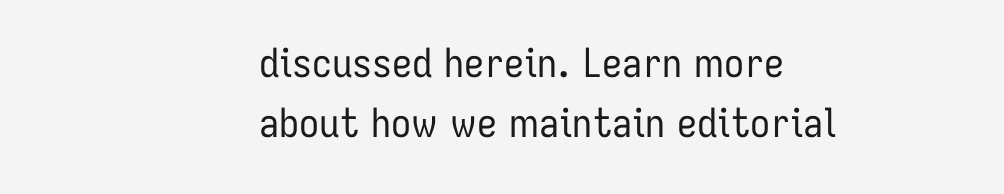discussed herein. Learn more about how we maintain editorial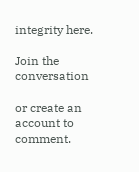integrity here.

Join the conversation

or create an account to comment.